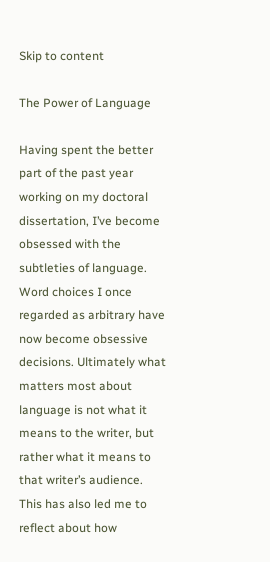Skip to content

The Power of Language

Having spent the better part of the past year working on my doctoral dissertation, I’ve become obsessed with the subtleties of language. Word choices I once regarded as arbitrary have now become obsessive decisions. Ultimately what matters most about language is not what it means to the writer, but rather what it means to that writer’s audience. This has also led me to reflect about how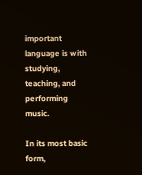important language is with studying, teaching, and performing music.

In its most basic form,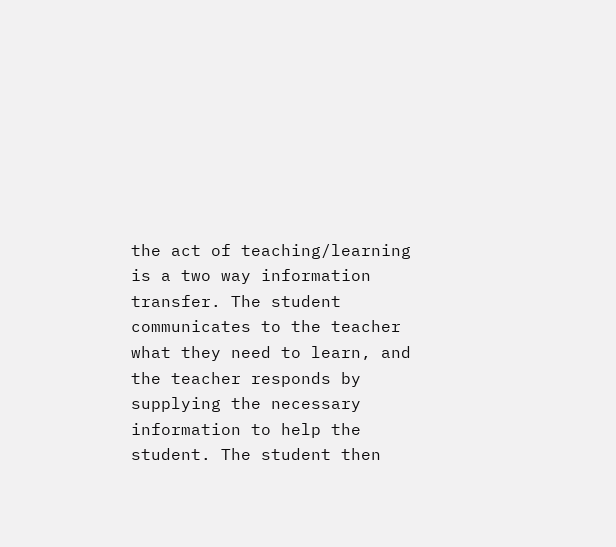the act of teaching/learning is a two way information transfer. The student communicates to the teacher what they need to learn, and the teacher responds by supplying the necessary information to help the student. The student then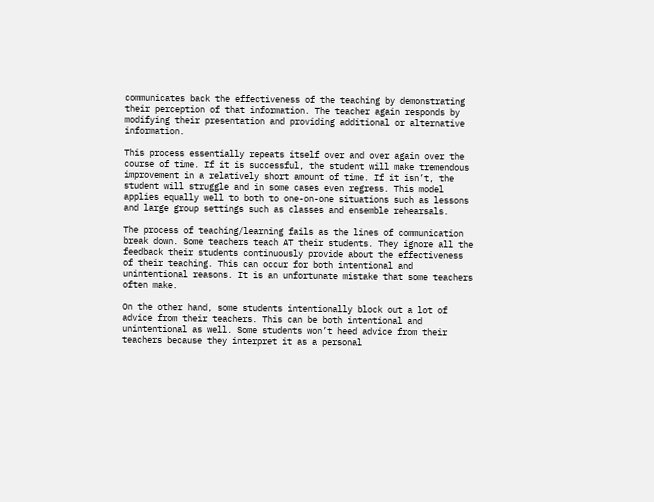communicates back the effectiveness of the teaching by demonstrating their perception of that information. The teacher again responds by modifying their presentation and providing additional or alternative information.

This process essentially repeats itself over and over again over the course of time. If it is successful, the student will make tremendous improvement in a relatively short amount of time. If it isn’t, the student will struggle and in some cases even regress. This model applies equally well to both to one-on-one situations such as lessons and large group settings such as classes and ensemble rehearsals.

The process of teaching/learning fails as the lines of communication break down. Some teachers teach AT their students. They ignore all the feedback their students continuously provide about the effectiveness of their teaching. This can occur for both intentional and unintentional reasons. It is an unfortunate mistake that some teachers often make.

On the other hand, some students intentionally block out a lot of advice from their teachers. This can be both intentional and unintentional as well. Some students won’t heed advice from their teachers because they interpret it as a personal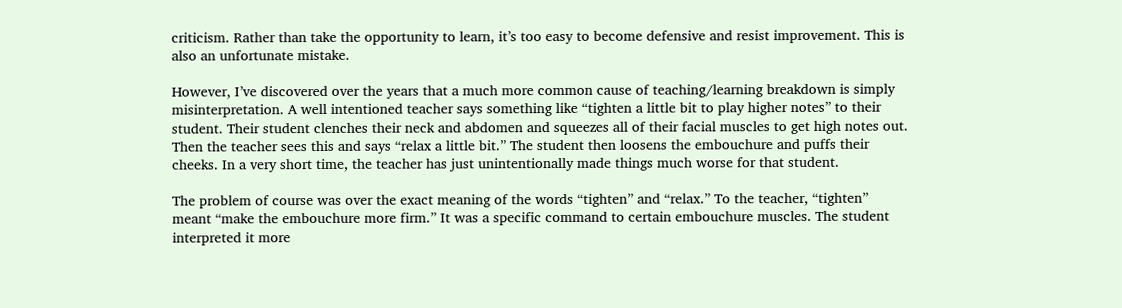criticism. Rather than take the opportunity to learn, it’s too easy to become defensive and resist improvement. This is also an unfortunate mistake.

However, I’ve discovered over the years that a much more common cause of teaching/learning breakdown is simply misinterpretation. A well intentioned teacher says something like “tighten a little bit to play higher notes” to their student. Their student clenches their neck and abdomen and squeezes all of their facial muscles to get high notes out. Then the teacher sees this and says “relax a little bit.” The student then loosens the embouchure and puffs their cheeks. In a very short time, the teacher has just unintentionally made things much worse for that student.

The problem of course was over the exact meaning of the words “tighten” and “relax.” To the teacher, “tighten” meant “make the embouchure more firm.” It was a specific command to certain embouchure muscles. The student interpreted it more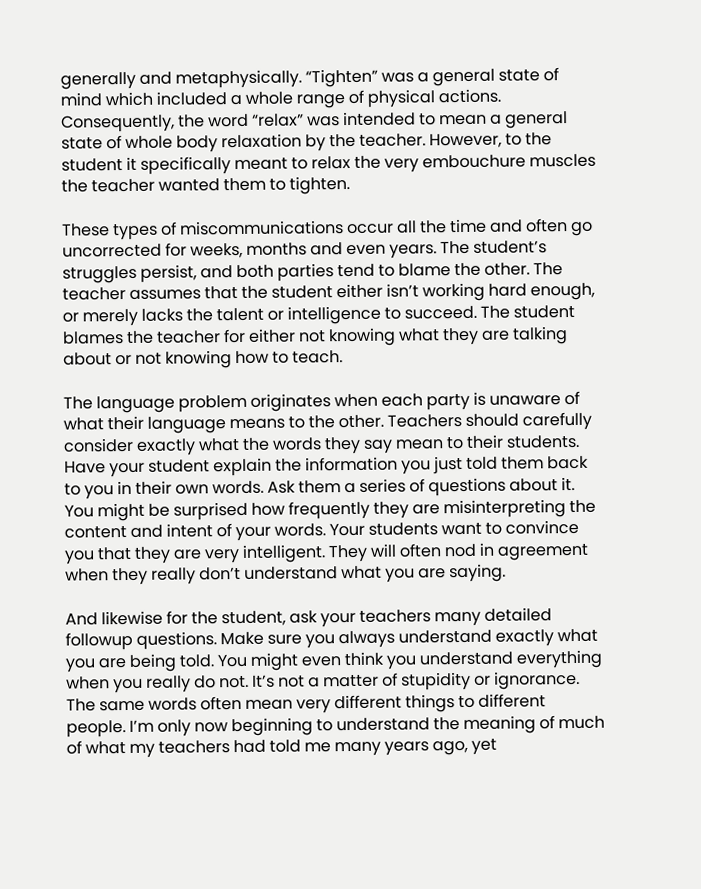generally and metaphysically. “Tighten” was a general state of mind which included a whole range of physical actions. Consequently, the word “relax” was intended to mean a general state of whole body relaxation by the teacher. However, to the student it specifically meant to relax the very embouchure muscles the teacher wanted them to tighten.

These types of miscommunications occur all the time and often go uncorrected for weeks, months and even years. The student’s struggles persist, and both parties tend to blame the other. The teacher assumes that the student either isn’t working hard enough, or merely lacks the talent or intelligence to succeed. The student blames the teacher for either not knowing what they are talking about or not knowing how to teach.

The language problem originates when each party is unaware of what their language means to the other. Teachers should carefully consider exactly what the words they say mean to their students. Have your student explain the information you just told them back to you in their own words. Ask them a series of questions about it. You might be surprised how frequently they are misinterpreting the content and intent of your words. Your students want to convince you that they are very intelligent. They will often nod in agreement when they really don’t understand what you are saying.

And likewise for the student, ask your teachers many detailed followup questions. Make sure you always understand exactly what you are being told. You might even think you understand everything when you really do not. It’s not a matter of stupidity or ignorance. The same words often mean very different things to different people. I’m only now beginning to understand the meaning of much of what my teachers had told me many years ago, yet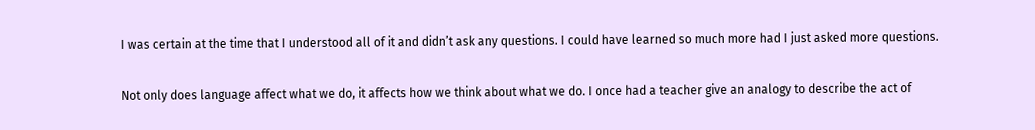I was certain at the time that I understood all of it and didn’t ask any questions. I could have learned so much more had I just asked more questions.

Not only does language affect what we do, it affects how we think about what we do. I once had a teacher give an analogy to describe the act of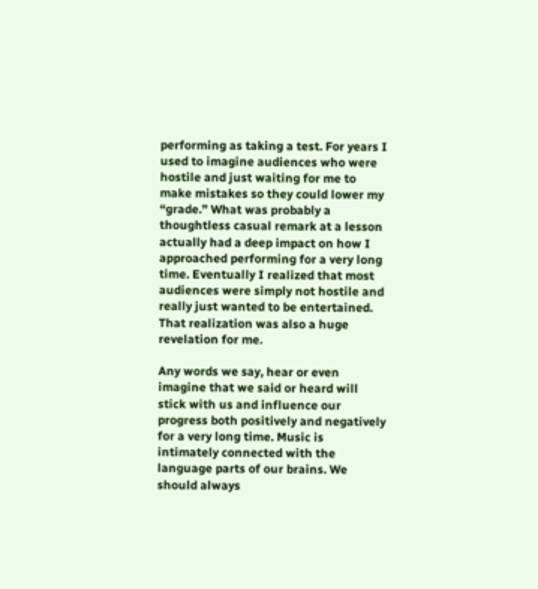performing as taking a test. For years I used to imagine audiences who were hostile and just waiting for me to make mistakes so they could lower my “grade.” What was probably a thoughtless casual remark at a lesson actually had a deep impact on how I approached performing for a very long time. Eventually I realized that most audiences were simply not hostile and really just wanted to be entertained. That realization was also a huge revelation for me.

Any words we say, hear or even imagine that we said or heard will stick with us and influence our progress both positively and negatively for a very long time. Music is intimately connected with the language parts of our brains. We should always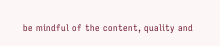be mindful of the content, quality and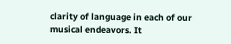clarity of language in each of our musical endeavors. It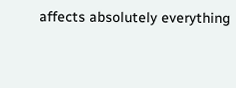affects absolutely everything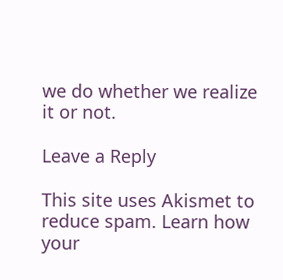we do whether we realize it or not.

Leave a Reply

This site uses Akismet to reduce spam. Learn how your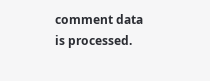comment data is processed.